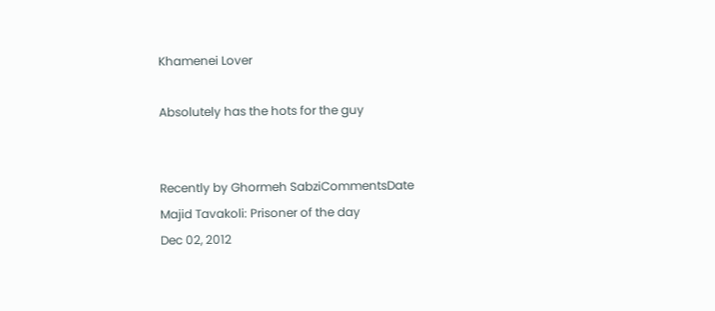Khamenei Lover

Absolutely has the hots for the guy


Recently by Ghormeh SabziCommentsDate
Majid Tavakoli: Prisoner of the day
Dec 02, 2012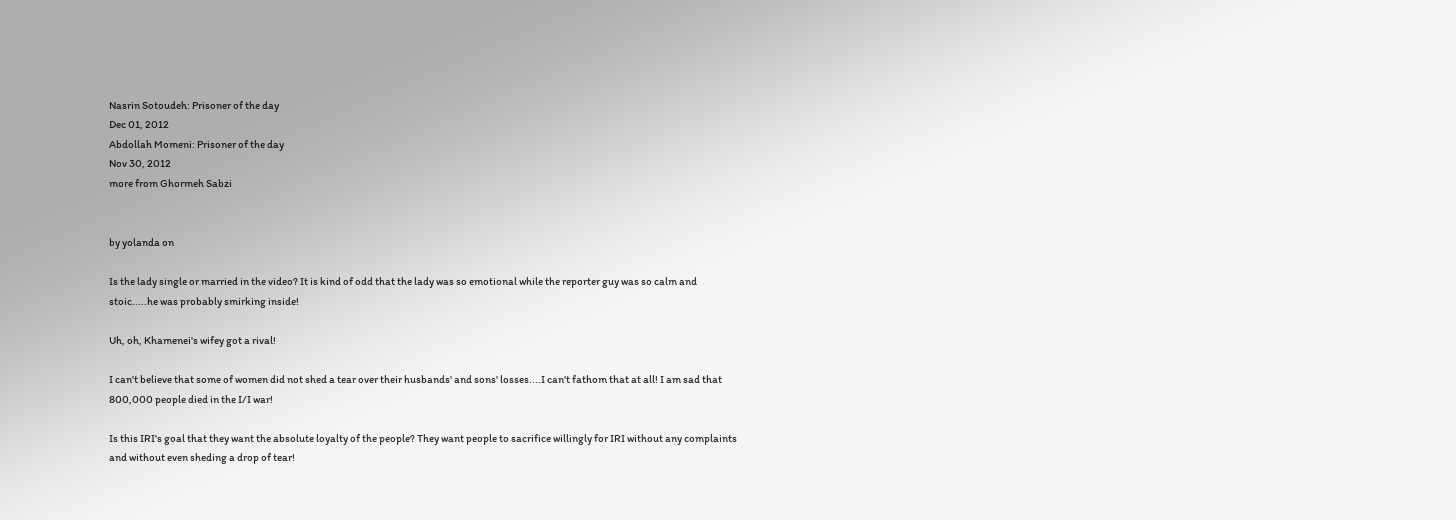Nasrin Sotoudeh: Prisoner of the day
Dec 01, 2012
Abdollah Momeni: Prisoner of the day
Nov 30, 2012
more from Ghormeh Sabzi


by yolanda on

Is the lady single or married in the video? It is kind of odd that the lady was so emotional while the reporter guy was so calm and stoic.....he was probably smirking inside!

Uh, oh, Khamenei's wifey got a rival!

I can't believe that some of women did not shed a tear over their husbands' and sons' losses....I can't fathom that at all! I am sad that 800,000 people died in the I/I war!

Is this IRI's goal that they want the absolute loyalty of the people? They want people to sacrifice willingly for IRI without any complaints and without even sheding a drop of tear!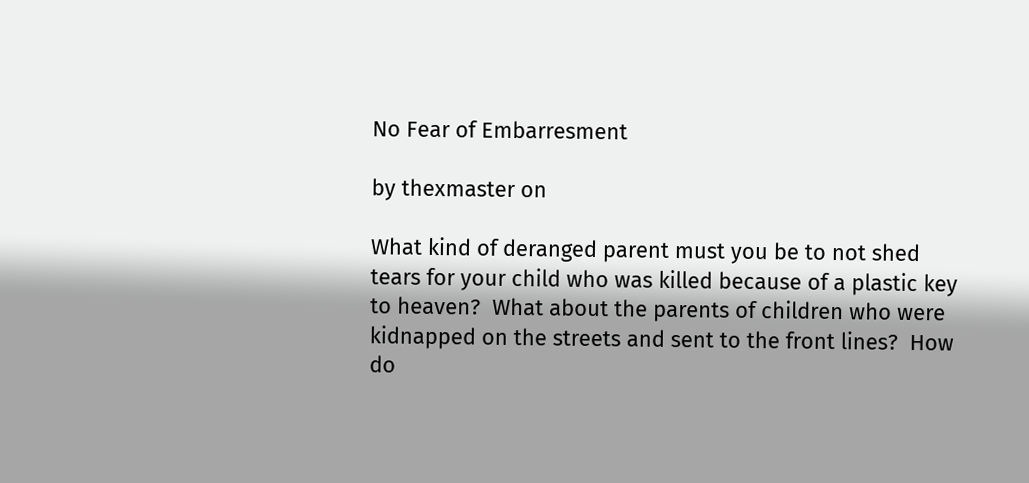No Fear of Embarresment

by thexmaster on

What kind of deranged parent must you be to not shed tears for your child who was killed because of a plastic key to heaven?  What about the parents of children who were kidnapped on the streets and sent to the front lines?  How do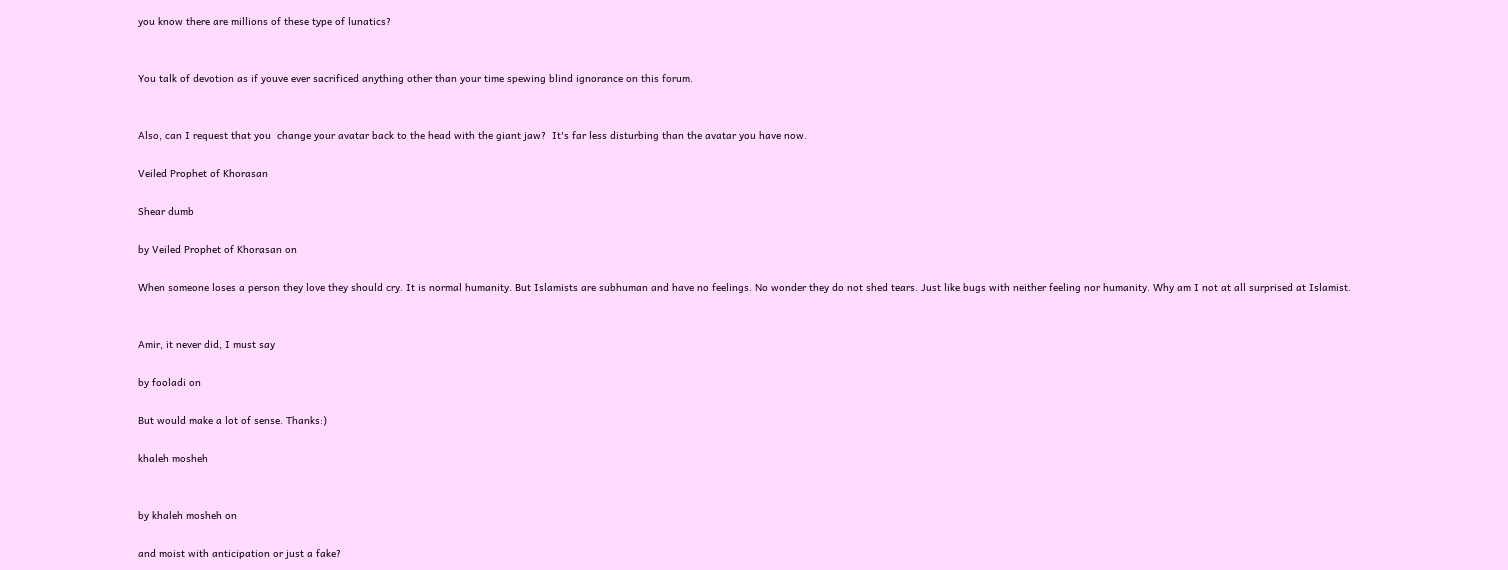you know there are millions of these type of lunatics?


You talk of devotion as if youve ever sacrificed anything other than your time spewing blind ignorance on this forum.


Also, can I request that you  change your avatar back to the head with the giant jaw?  It's far less disturbing than the avatar you have now.

Veiled Prophet of Khorasan

Shear dumb

by Veiled Prophet of Khorasan on

When someone loses a person they love they should cry. It is normal humanity. But Islamists are subhuman and have no feelings. No wonder they do not shed tears. Just like bugs with neither feeling nor humanity. Why am I not at all surprised at Islamist.


Amir, it never did, I must say

by fooladi on

But would make a lot of sense. Thanks:)

khaleh mosheh


by khaleh mosheh on

and moist with anticipation or just a fake?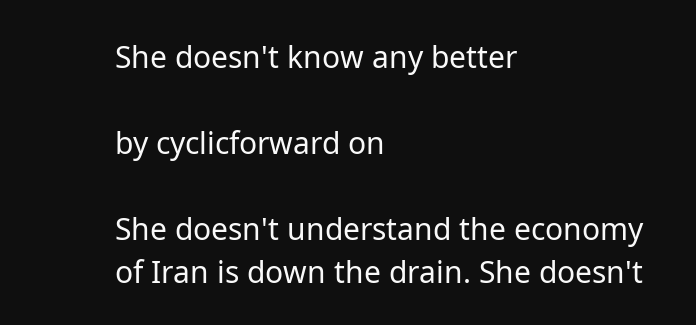She doesn't know any better

by cyclicforward on

She doesn't understand the economy of Iran is down the drain. She doesn't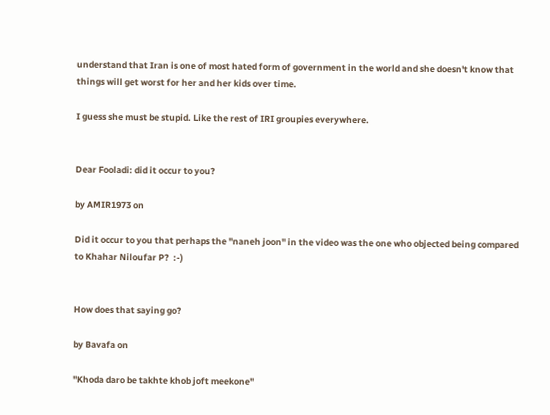understand that Iran is one of most hated form of government in the world and she doesn't know that things will get worst for her and her kids over time.

I guess she must be stupid. Like the rest of IRI groupies everywhere.


Dear Fooladi: did it occur to you?

by AMIR1973 on

Did it occur to you that perhaps the "naneh joon" in the video was the one who objected being compared to Khahar Niloufar P?  :-)


How does that saying go?

by Bavafa on

"Khoda daro be takhte khob joft meekone"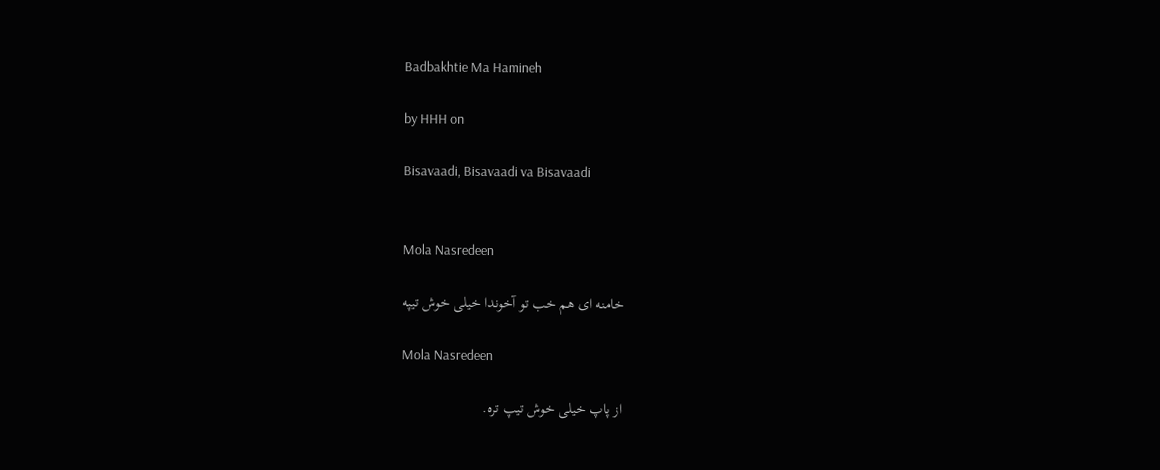Badbakhtie Ma Hamineh

by HHH on

Bisavaadi, Bisavaadi va Bisavaadi


Mola Nasredeen

خامنه ای هم خب تو آخوندا خیلی خوش تیپه

Mola Nasredeen

از پاپ خیلی خوش تیپ تره.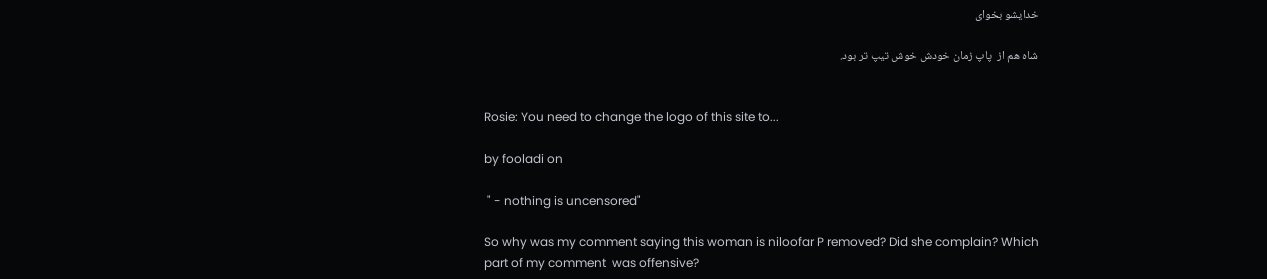خدایشو بخوای

شاه هم از  پاپ زمان خودش خوش تیپ تر بود.


Rosie: You need to change the logo of this site to...

by fooladi on

 " - nothing is uncensored"

So why was my comment saying this woman is niloofar P removed? Did she complain? Which part of my comment  was offensive?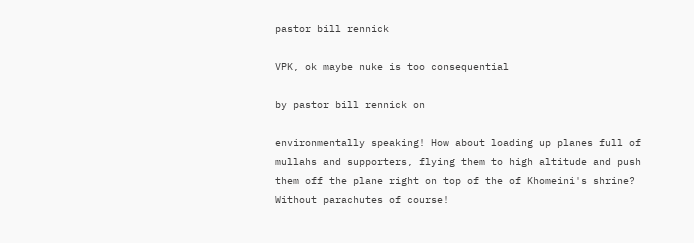pastor bill rennick

VPK, ok maybe nuke is too consequential

by pastor bill rennick on

environmentally speaking! How about loading up planes full of mullahs and supporters, flying them to high altitude and push them off the plane right on top of the of Khomeini's shrine? Without parachutes of course!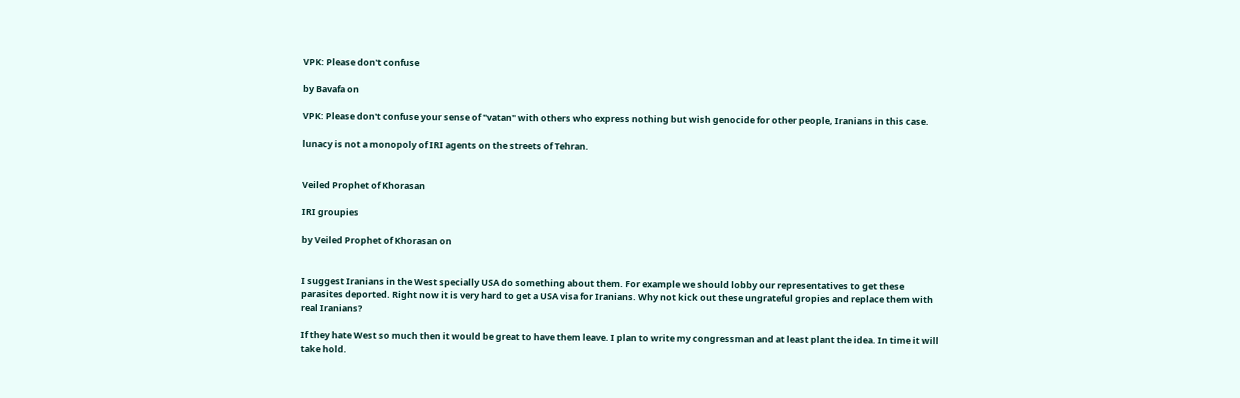VPK: Please don't confuse

by Bavafa on

VPK: Please don't confuse your sense of "vatan" with others who express nothing but wish genocide for other people, Iranians in this case.

lunacy is not a monopoly of IRI agents on the streets of Tehran.


Veiled Prophet of Khorasan

IRI groupies

by Veiled Prophet of Khorasan on


I suggest Iranians in the West specially USA do something about them. For example we should lobby our representatives to get these parasites deported. Right now it is very hard to get a USA visa for Iranians. Why not kick out these ungrateful gropies and replace them with real Iranians?

If they hate West so much then it would be great to have them leave. I plan to write my congressman and at least plant the idea. In time it will take hold.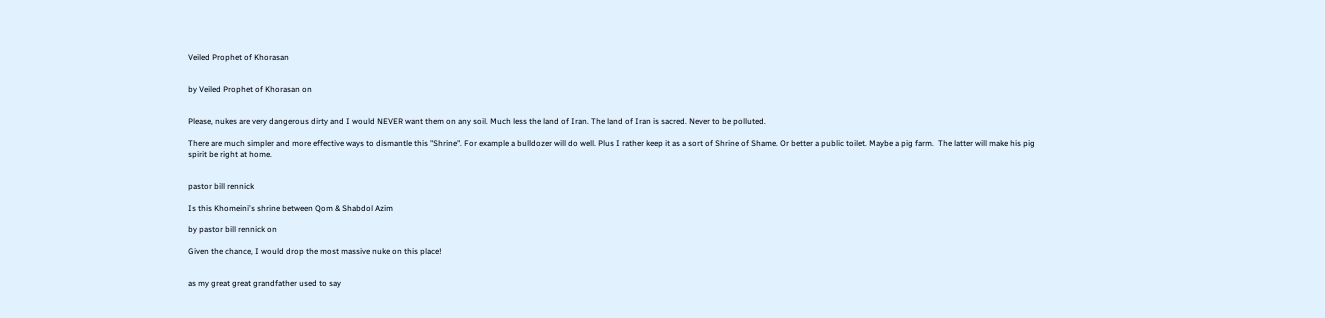Veiled Prophet of Khorasan


by Veiled Prophet of Khorasan on


Please, nukes are very dangerous dirty and I would NEVER want them on any soil. Much less the land of Iran. The land of Iran is sacred. Never to be polluted.

There are much simpler and more effective ways to dismantle this "Shrine". For example a bulldozer will do well. Plus I rather keep it as a sort of Shrine of Shame. Or better a public toilet. Maybe a pig farm.  The latter will make his pig spirit be right at home.


pastor bill rennick

Is this Khomeini's shrine between Qom & Shabdol Azim

by pastor bill rennick on

Given the chance, I would drop the most massive nuke on this place!


as my great great grandfather used to say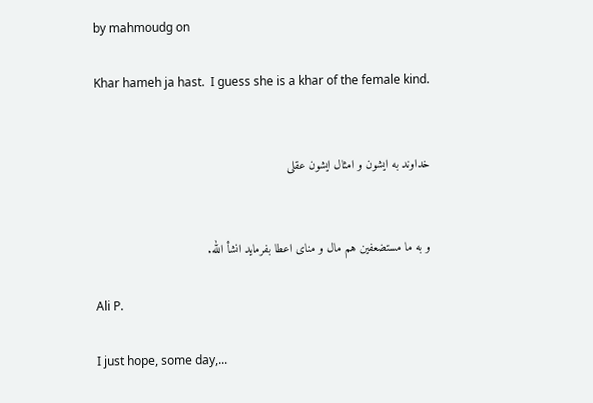by mahmoudg on

Khar hameh ja hast.  I guess she is a khar of the female kind.


خداوند به ایشون و امثال ایشون عقلی


و به ما مستضعفین هم مال و منای اعطا بفرماید انشأ الله.

Ali P.

I just hope, some day,...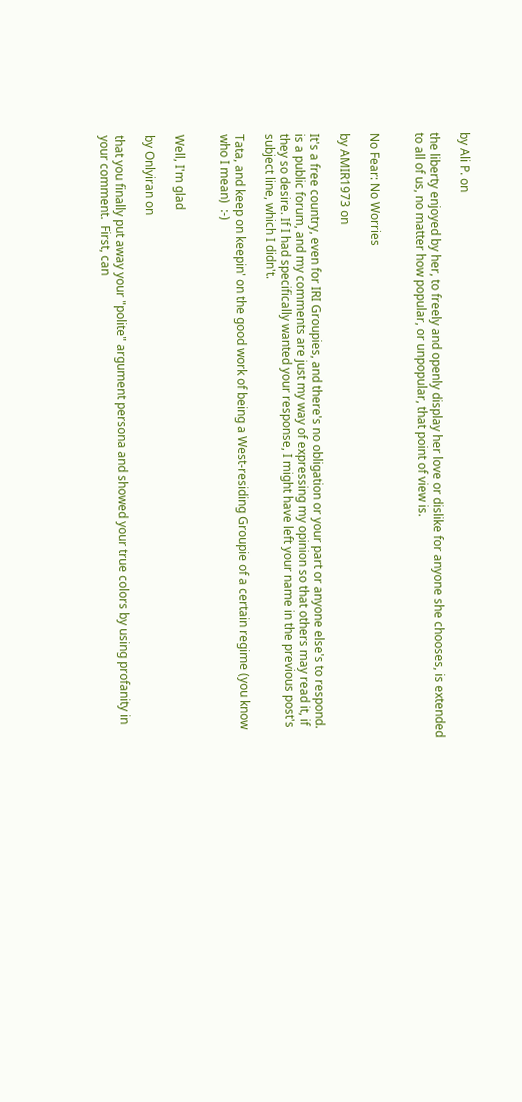by Ali P. on

the liberty enjoyed by her, to freely and openly display her love or dislike for anyone she chooses, is extended to all of us, no matter how popular, or unpopular, that point of view is.


No Fear: No Worries

by AMIR1973 on

It's a free country, even for IRI Groupies, and there's no obligation or your part or anyone else's to respond. is a public forum, and my comments are just my way of expressing my opinion so that others may read it, if they so desire. If I had specifically wanted your response, I might have left your name in the previous post's subject line, which I didn't.

Tata, and keep on keepin' on the good work of being a West-residing Groupie of a certain regime (you know who I mean)  :-)


Well, I'm glad

by Onlyiran on

that you finally put away your "polite" argument persona and showed your true colors by using profanity in your comment.  First, can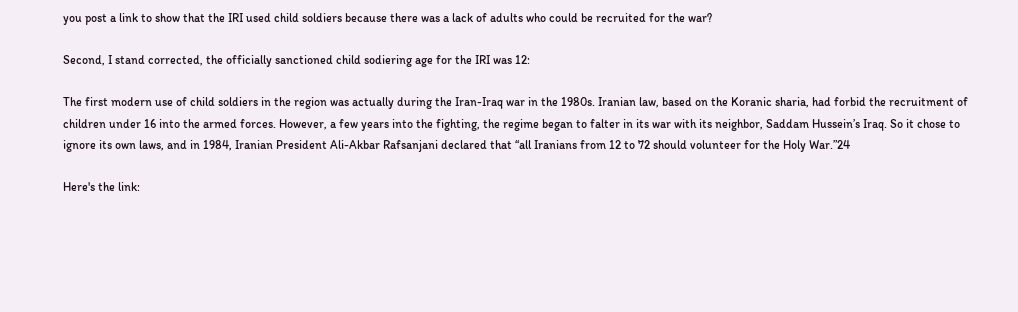you post a link to show that the IRI used child soldiers because there was a lack of adults who could be recruited for the war?

Second, I stand corrected, the officially sanctioned child sodiering age for the IRI was 12:

The first modern use of child soldiers in the region was actually during the Iran-Iraq war in the 1980s. Iranian law, based on the Koranic sharia, had forbid the recruitment of children under 16 into the armed forces. However, a few years into the fighting, the regime began to falter in its war with its neighbor, Saddam Hussein’s Iraq. So it chose to ignore its own laws, and in 1984, Iranian President Ali-Akbar Rafsanjani declared that “all Iranians from 12 to 72 should volunteer for the Holy War.”24

Here's the link: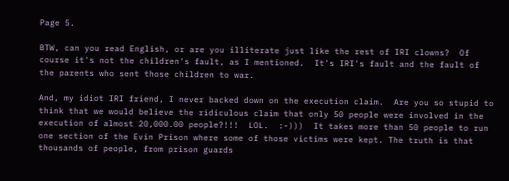Page 5.

BTW, can you read English, or are you illiterate just like the rest of IRI clowns?  Of course it's not the children's fault, as I mentioned.  It's IRI's fault and the fault of the parents who sent those children to war.

And, my idiot IRI friend, I never backed down on the execution claim.  Are you so stupid to think that we would believe the ridiculous claim that only 50 people were involved in the execution of almost 20,000.00 people?!!!  LOL.  :-)))  It takes more than 50 people to run one section of the Evin Prison where some of those victims were kept. The truth is that thousands of people, from prison guards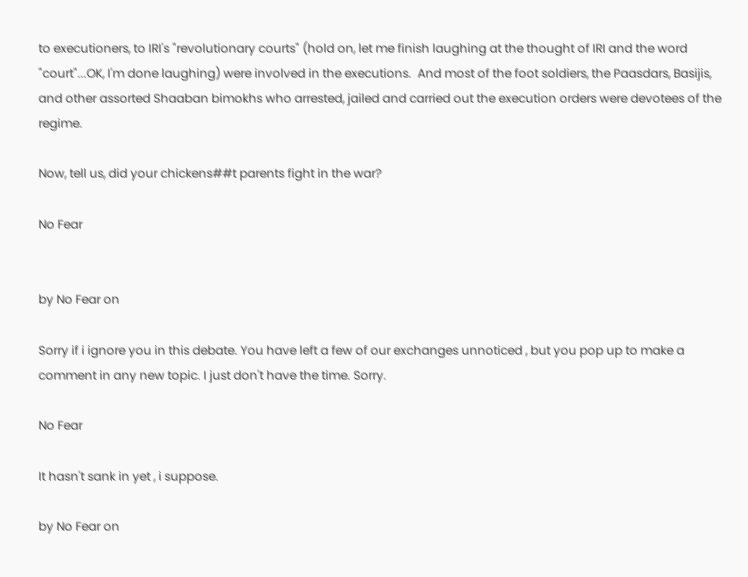to executioners, to IRI's "revolutionary courts" (hold on, let me finish laughing at the thought of IRI and the word "court"...OK, I'm done laughing) were involved in the executions.  And most of the foot soldiers, the Paasdars, Basijis, and other assorted Shaaban bimokhs who arrested, jailed and carried out the execution orders were devotees of the regime.

Now, tell us, did your chickens##t parents fight in the war?

No Fear


by No Fear on

Sorry if i ignore you in this debate. You have left a few of our exchanges unnoticed , but you pop up to make a comment in any new topic. I just don't have the time. Sorry.

No Fear

It hasn't sank in yet , i suppose.

by No Fear on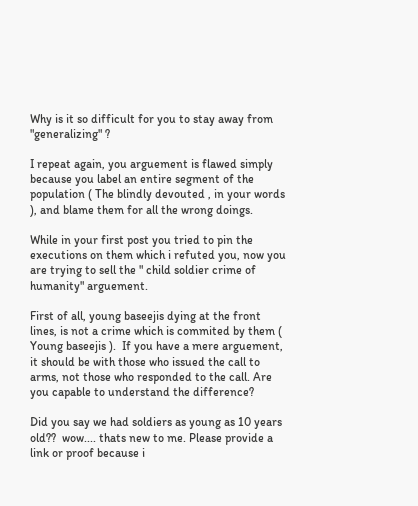Why is it so difficult for you to stay away from "generalizing" ?

I repeat again, you arguement is flawed simply because you label an entire segment of the population ( The blindly devouted , in your words ), and blame them for all the wrong doings.

While in your first post you tried to pin the executions on them which i refuted you, now you are trying to sell the " child soldier crime of humanity" arguement.

First of all, young baseejis dying at the front lines, is not a crime which is commited by them ( Young baseejis ).  If you have a mere arguement, it should be with those who issued the call to arms, not those who responded to the call. Are you capable to understand the difference?

Did you say we had soldiers as young as 10 years old??  wow.... thats new to me. Please provide a link or proof because i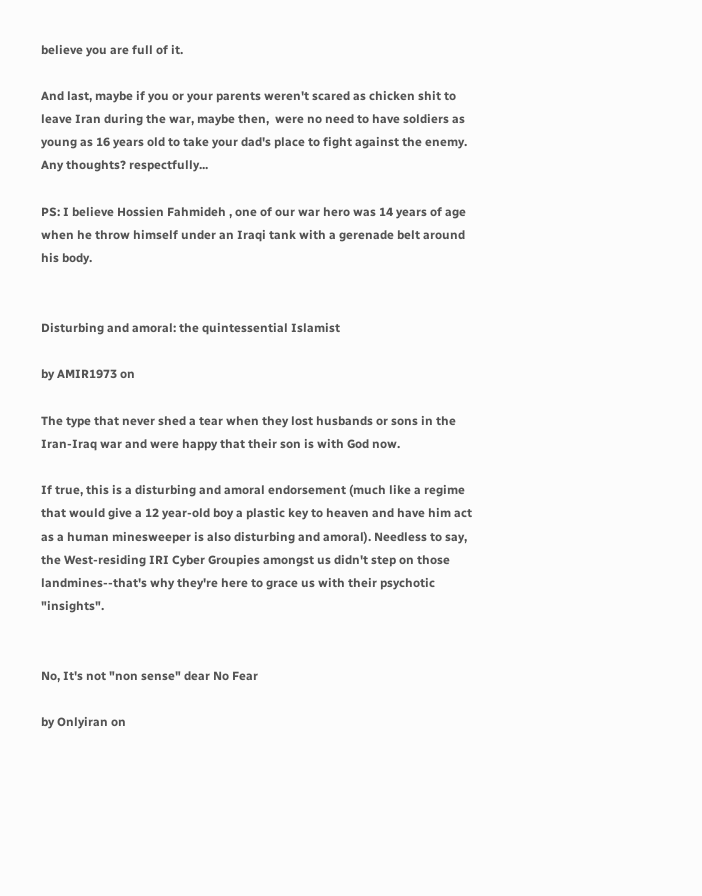believe you are full of it.

And last, maybe if you or your parents weren't scared as chicken shit to leave Iran during the war, maybe then,  were no need to have soldiers as young as 16 years old to take your dad's place to fight against the enemy. Any thoughts? respectfully...

PS: I believe Hossien Fahmideh , one of our war hero was 14 years of age when he throw himself under an Iraqi tank with a gerenade belt around his body.


Disturbing and amoral: the quintessential Islamist

by AMIR1973 on

The type that never shed a tear when they lost husbands or sons in the Iran-Iraq war and were happy that their son is with God now.

If true, this is a disturbing and amoral endorsement (much like a regime that would give a 12 year-old boy a plastic key to heaven and have him act as a human minesweeper is also disturbing and amoral). Needless to say, the West-residing IRI Cyber Groupies amongst us didn't step on those landmines--that's why they're here to grace us with their psychotic "insights".


No, It's not "non sense" dear No Fear

by Onlyiran on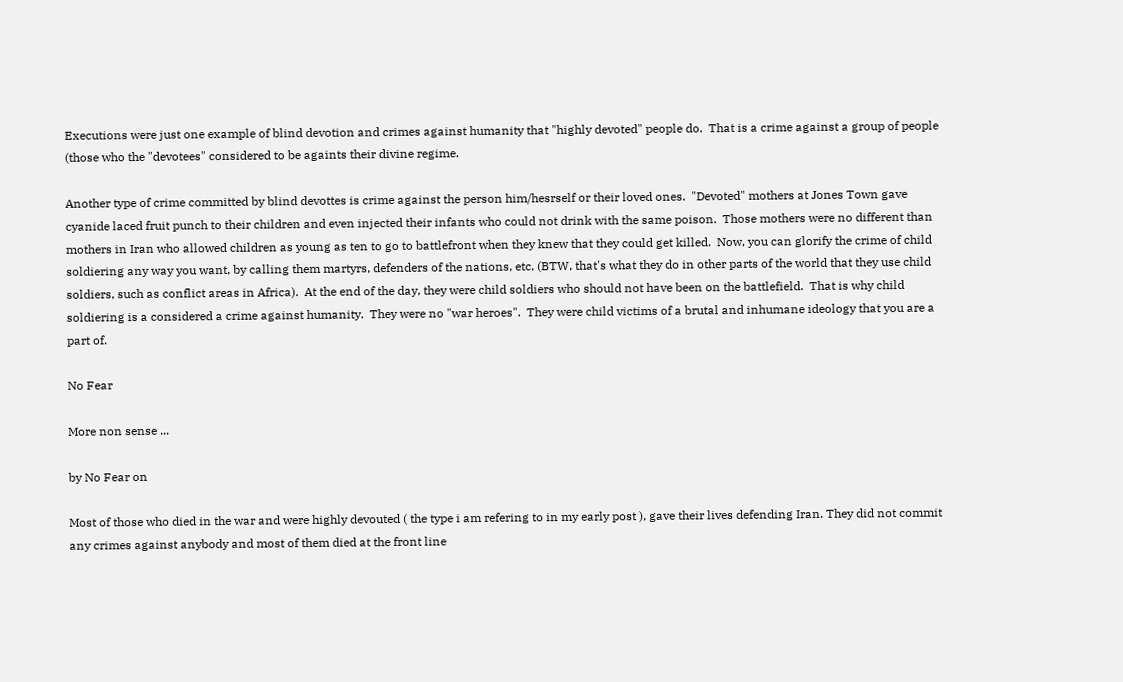Executions were just one example of blind devotion and crimes against humanity that "highly devoted" people do.  That is a crime against a group of people (those who the "devotees" considered to be againts their divine regime.

Another type of crime committed by blind devottes is crime against the person him/hesrself or their loved ones.  "Devoted" mothers at Jones Town gave cyanide laced fruit punch to their children and even injected their infants who could not drink with the same poison.  Those mothers were no different than mothers in Iran who allowed children as young as ten to go to battlefront when they knew that they could get killed.  Now, you can glorify the crime of child soldiering any way you want, by calling them martyrs, defenders of the nations, etc. (BTW, that's what they do in other parts of the world that they use child soldiers, such as conflict areas in Africa).  At the end of the day, they were child soldiers who should not have been on the battlefield.  That is why child soldiering is a considered a crime against humanity.  They were no "war heroes".  They were child victims of a brutal and inhumane ideology that you are a part of.

No Fear

More non sense ...

by No Fear on

Most of those who died in the war and were highly devouted ( the type i am refering to in my early post ), gave their lives defending Iran. They did not commit any crimes against anybody and most of them died at the front line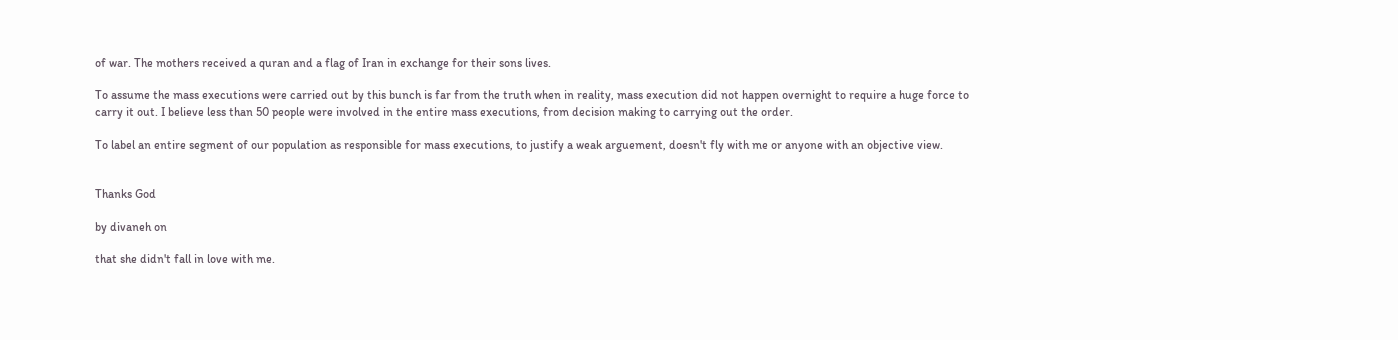of war. The mothers received a quran and a flag of Iran in exchange for their sons lives.

To assume the mass executions were carried out by this bunch is far from the truth when in reality, mass execution did not happen overnight to require a huge force to carry it out. I believe less than 50 people were involved in the entire mass executions, from decision making to carrying out the order.

To label an entire segment of our population as responsible for mass executions, to justify a weak arguement, doesn't fly with me or anyone with an objective view.


Thanks God

by divaneh on

that she didn't fall in love with me.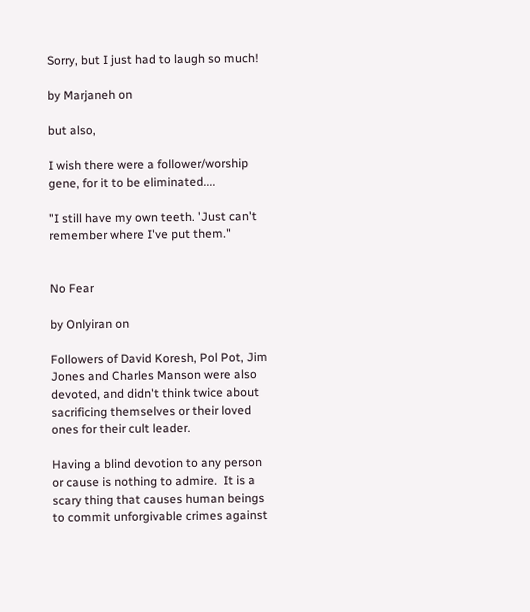Sorry, but I just had to laugh so much!

by Marjaneh on

but also,

I wish there were a follower/worship gene, for it to be eliminated....

"I still have my own teeth. 'Just can't remember where I've put them."


No Fear

by Onlyiran on

Followers of David Koresh, Pol Pot, Jim Jones and Charles Manson were also devoted, and didn't think twice about sacrificing themselves or their loved ones for their cult leader.

Having a blind devotion to any person or cause is nothing to admire.  It is a scary thing that causes human beings to commit unforgivable crimes against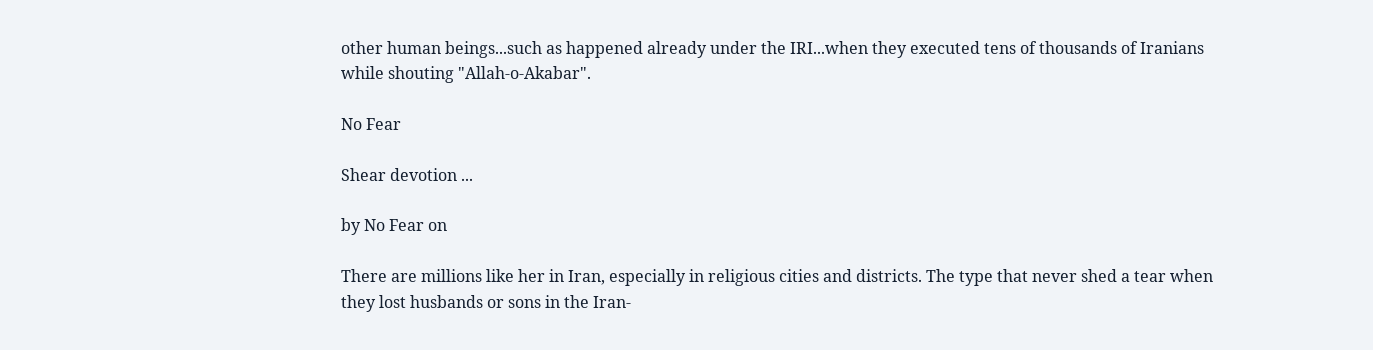other human beings...such as happened already under the IRI...when they executed tens of thousands of Iranians while shouting "Allah-o-Akabar".

No Fear

Shear devotion ...

by No Fear on

There are millions like her in Iran, especially in religious cities and districts. The type that never shed a tear when they lost husbands or sons in the Iran-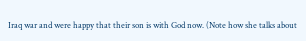Iraq war and were happy that their son is with God now. (Note how she talks about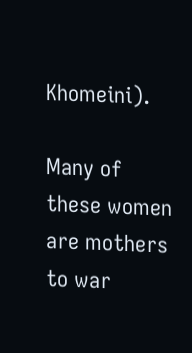Khomeini).

Many of these women are mothers to war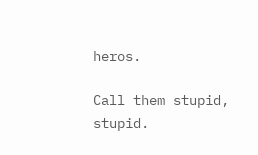heros.

Call them stupid, stupid.